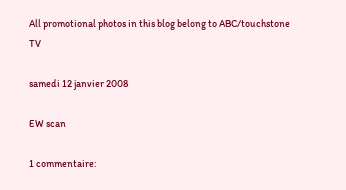All promotional photos in this blog belong to ABC/touchstone TV

samedi 12 janvier 2008

EW scan

1 commentaire: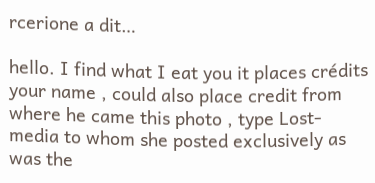rcerione a dit…

hello. I find what I eat you it places crédits your name , could also place credit from where he came this photo , type Lost-media to whom she posted exclusively as was the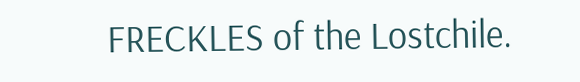FRECKLES of the Lostchile.